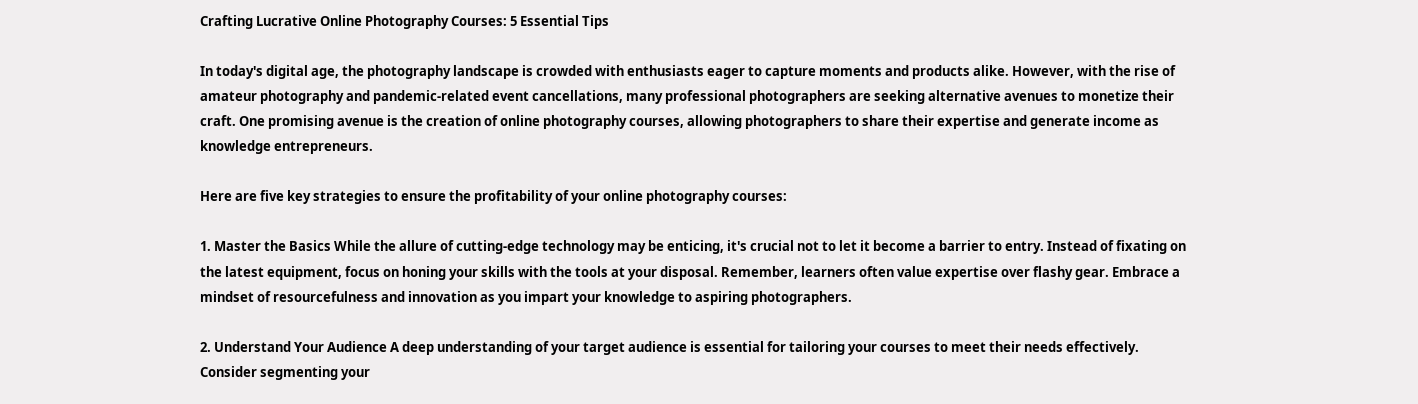Crafting Lucrative Online Photography Courses: 5 Essential Tips

In today's digital age, the photography landscape is crowded with enthusiasts eager to capture moments and products alike. However, with the rise of amateur photography and pandemic-related event cancellations, many professional photographers are seeking alternative avenues to monetize their craft. One promising avenue is the creation of online photography courses, allowing photographers to share their expertise and generate income as knowledge entrepreneurs.

Here are five key strategies to ensure the profitability of your online photography courses:

1. Master the Basics While the allure of cutting-edge technology may be enticing, it's crucial not to let it become a barrier to entry. Instead of fixating on the latest equipment, focus on honing your skills with the tools at your disposal. Remember, learners often value expertise over flashy gear. Embrace a mindset of resourcefulness and innovation as you impart your knowledge to aspiring photographers.

2. Understand Your Audience A deep understanding of your target audience is essential for tailoring your courses to meet their needs effectively. Consider segmenting your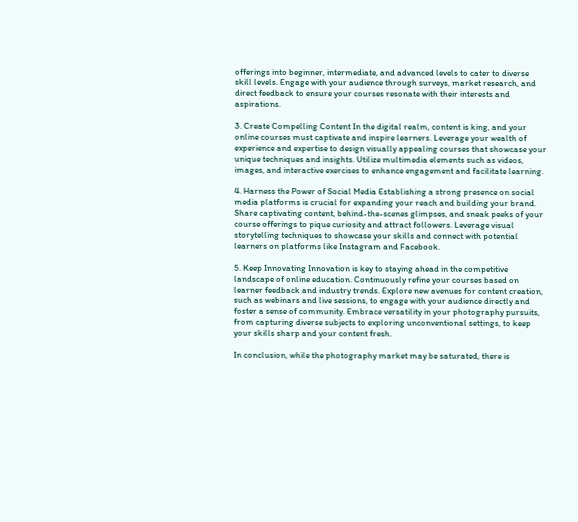offerings into beginner, intermediate, and advanced levels to cater to diverse skill levels. Engage with your audience through surveys, market research, and direct feedback to ensure your courses resonate with their interests and aspirations.

3. Create Compelling Content In the digital realm, content is king, and your online courses must captivate and inspire learners. Leverage your wealth of experience and expertise to design visually appealing courses that showcase your unique techniques and insights. Utilize multimedia elements such as videos, images, and interactive exercises to enhance engagement and facilitate learning.

4. Harness the Power of Social Media Establishing a strong presence on social media platforms is crucial for expanding your reach and building your brand. Share captivating content, behind-the-scenes glimpses, and sneak peeks of your course offerings to pique curiosity and attract followers. Leverage visual storytelling techniques to showcase your skills and connect with potential learners on platforms like Instagram and Facebook.

5. Keep Innovating Innovation is key to staying ahead in the competitive landscape of online education. Continuously refine your courses based on learner feedback and industry trends. Explore new avenues for content creation, such as webinars and live sessions, to engage with your audience directly and foster a sense of community. Embrace versatility in your photography pursuits, from capturing diverse subjects to exploring unconventional settings, to keep your skills sharp and your content fresh.

In conclusion, while the photography market may be saturated, there is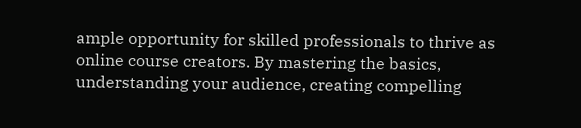ample opportunity for skilled professionals to thrive as online course creators. By mastering the basics, understanding your audience, creating compelling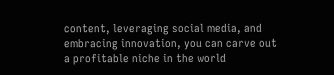content, leveraging social media, and embracing innovation, you can carve out a profitable niche in the world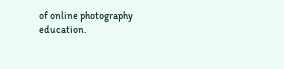of online photography education.